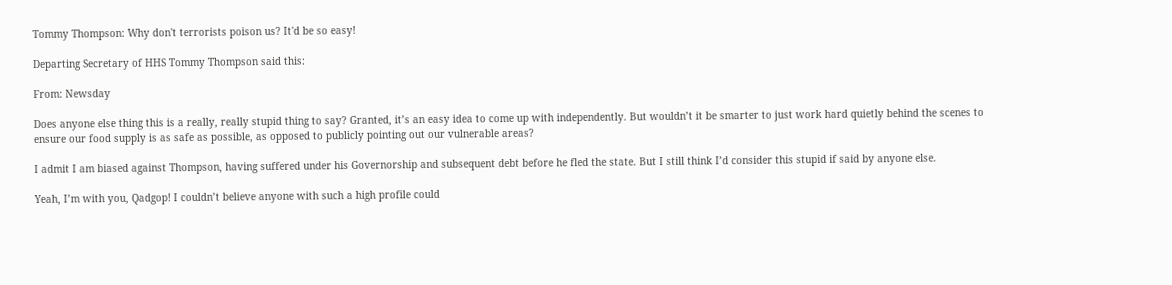Tommy Thompson: Why don't terrorists poison us? It'd be so easy!

Departing Secretary of HHS Tommy Thompson said this:

From: Newsday

Does anyone else thing this is a really, really stupid thing to say? Granted, it’s an easy idea to come up with independently. But wouldn’t it be smarter to just work hard quietly behind the scenes to ensure our food supply is as safe as possible, as opposed to publicly pointing out our vulnerable areas?

I admit I am biased against Thompson, having suffered under his Governorship and subsequent debt before he fled the state. But I still think I’d consider this stupid if said by anyone else.

Yeah, I’m with you, Qadgop! I couldn’t believe anyone with such a high profile could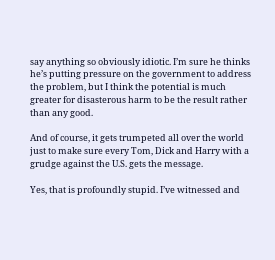say anything so obviously idiotic. I’m sure he thinks he’s putting pressure on the government to address the problem, but I think the potential is much greater for disasterous harm to be the result rather than any good.

And of course, it gets trumpeted all over the world just to make sure every Tom, Dick and Harry with a grudge against the U.S. gets the message.

Yes, that is profoundly stupid. I’ve witnessed and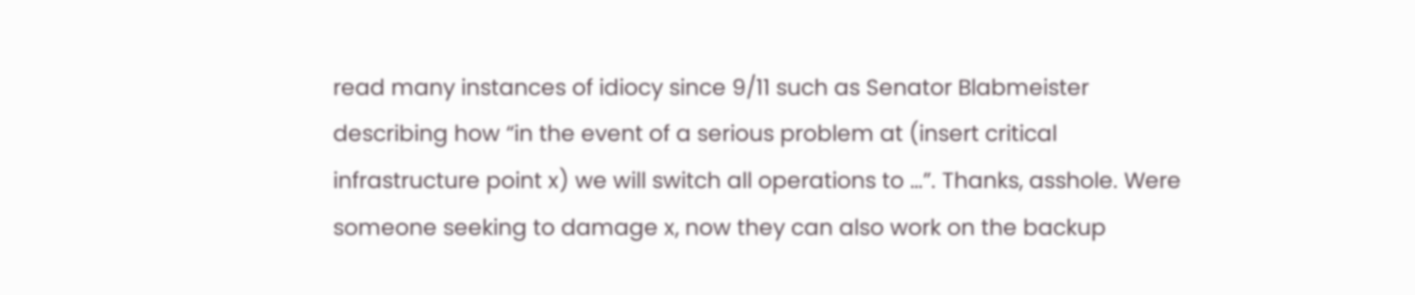read many instances of idiocy since 9/11 such as Senator Blabmeister describing how “in the event of a serious problem at (insert critical infrastructure point x) we will switch all operations to …”. Thanks, asshole. Were someone seeking to damage x, now they can also work on the backup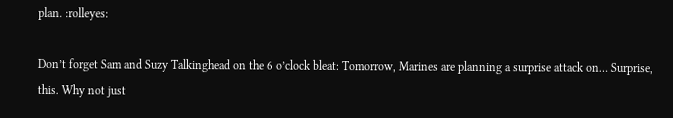plan. :rolleyes:

Don’t forget Sam and Suzy Talkinghead on the 6 o’clock bleat: Tomorrow, Marines are planning a surprise attack on… Surprise, this. Why not just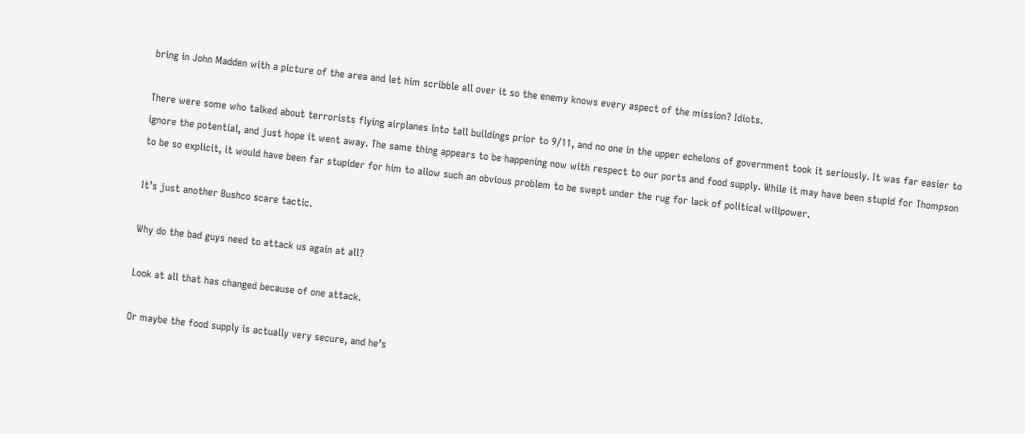bring in John Madden with a picture of the area and let him scribble all over it so the enemy knows every aspect of the mission? Idiots.

There were some who talked about terrorists flying airplanes into tall buildings prior to 9/11, and no one in the upper echelons of government took it seriously. It was far easier to ignore the potential, and just hope it went away. The same thing appears to be happening now with respect to our ports and food supply. While it may have been stupid for Thompson to be so explicit, it would have been far stupider for him to allow such an obvious problem to be swept under the rug for lack of political willpower.

It’s just another Bushco scare tactic.

Why do the bad guys need to attack us again at all?

Look at all that has changed because of one attack.

Or maybe the food supply is actually very secure, and he’s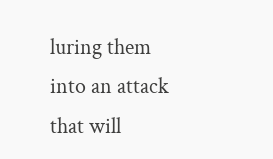luring them into an attack that will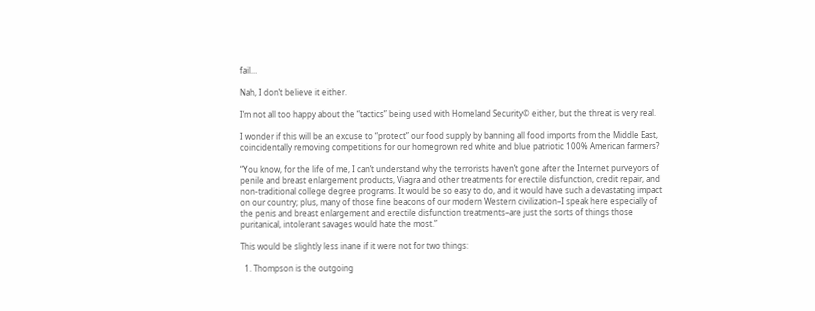fail…

Nah, I don’t believe it either.

I’m not all too happy about the “tactics” being used with Homeland Security© either, but the threat is very real.

I wonder if this will be an excuse to “protect” our food supply by banning all food imports from the Middle East, coincidentally removing competitions for our homegrown red white and blue patriotic 100% American farmers?

“You know, for the life of me, I can’t understand why the terrorists haven’t gone after the Internet purveyors of penile and breast enlargement products, Viagra and other treatments for erectile disfunction, credit repair, and non-traditional college degree programs. It would be so easy to do, and it would have such a devastating impact on our country; plus, many of those fine beacons of our modern Western civilization–I speak here especially of the penis and breast enlargement and erectile disfunction treatments–are just the sorts of things those puritanical, intolerant savages would hate the most.”

This would be slightly less inane if it were not for two things:

  1. Thompson is the outgoing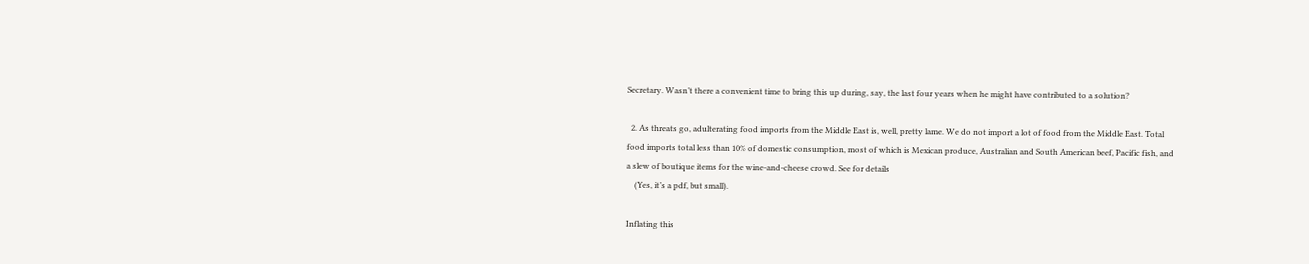Secretary. Wasn’t there a convenient time to bring this up during, say, the last four years when he might have contributed to a solution?

  2. As threats go, adulterating food imports from the Middle East is, well, pretty lame. We do not import a lot of food from the Middle East. Total food imports total less than 10% of domestic consumption, most of which is Mexican produce, Australian and South American beef, Pacific fish, and a slew of boutique items for the wine-and-cheese crowd. See for details
    (Yes, it’s a pdf, but small).

Inflating this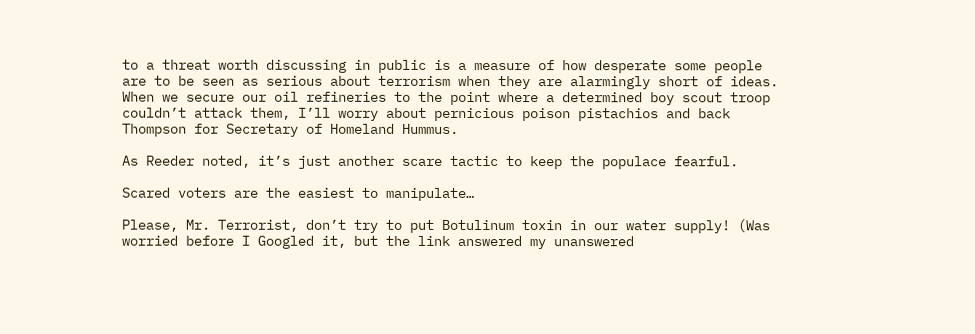to a threat worth discussing in public is a measure of how desperate some people are to be seen as serious about terrorism when they are alarmingly short of ideas. When we secure our oil refineries to the point where a determined boy scout troop couldn’t attack them, I’ll worry about pernicious poison pistachios and back Thompson for Secretary of Homeland Hummus.

As Reeder noted, it’s just another scare tactic to keep the populace fearful.

Scared voters are the easiest to manipulate…

Please, Mr. Terrorist, don’t try to put Botulinum toxin in our water supply! (Was worried before I Googled it, but the link answered my unanswered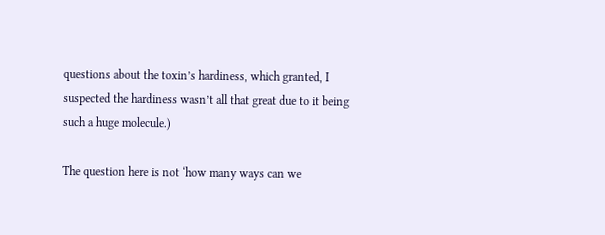questions about the toxin’s hardiness, which granted, I suspected the hardiness wasn’t all that great due to it being such a huge molecule.)

The question here is not ‘how many ways can we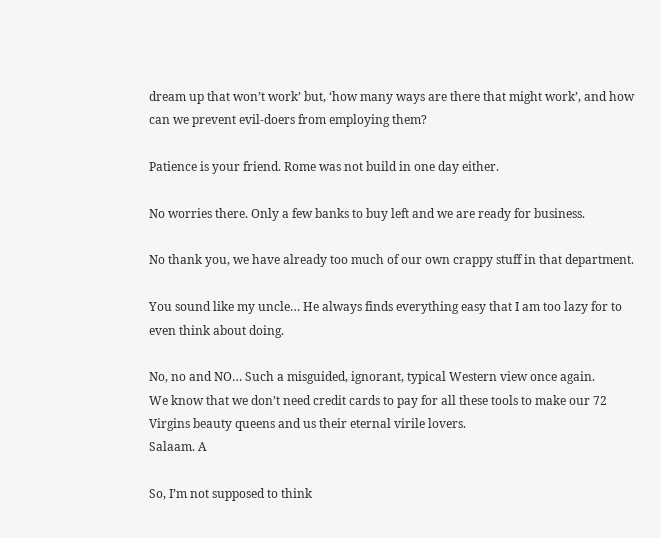dream up that won’t work’ but, ‘how many ways are there that might work’, and how can we prevent evil-doers from employing them?

Patience is your friend. Rome was not build in one day either.

No worries there. Only a few banks to buy left and we are ready for business.

No thank you, we have already too much of our own crappy stuff in that department.

You sound like my uncle… He always finds everything easy that I am too lazy for to even think about doing.

No, no and NO… Such a misguided, ignorant, typical Western view once again.
We know that we don’t need credit cards to pay for all these tools to make our 72 Virgins beauty queens and us their eternal virile lovers.
Salaam. A

So, I’m not supposed to think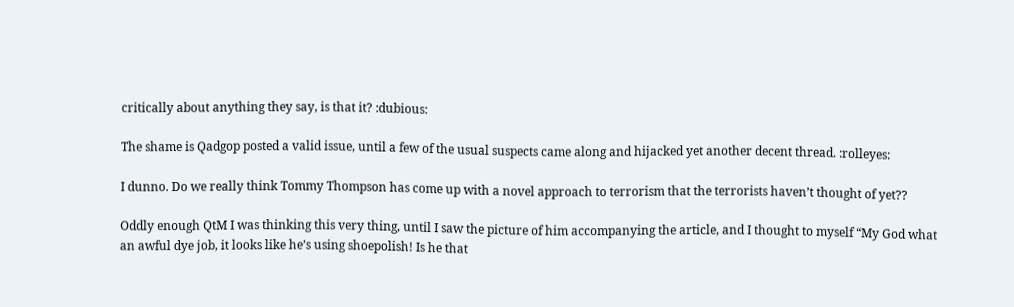critically about anything they say, is that it? :dubious:

The shame is Qadgop posted a valid issue, until a few of the usual suspects came along and hijacked yet another decent thread. :rolleyes:

I dunno. Do we really think Tommy Thompson has come up with a novel approach to terrorism that the terrorists haven’t thought of yet??

Oddly enough QtM I was thinking this very thing, until I saw the picture of him accompanying the article, and I thought to myself “My God what an awful dye job, it looks like he’s using shoepolish! Is he that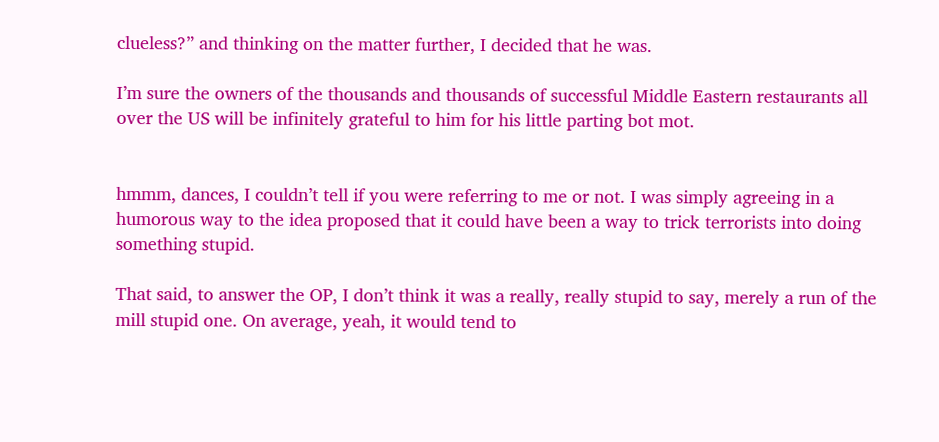clueless?” and thinking on the matter further, I decided that he was.

I’m sure the owners of the thousands and thousands of successful Middle Eastern restaurants all over the US will be infinitely grateful to him for his little parting bot mot.


hmmm, dances, I couldn’t tell if you were referring to me or not. I was simply agreeing in a humorous way to the idea proposed that it could have been a way to trick terrorists into doing something stupid.

That said, to answer the OP, I don’t think it was a really, really stupid to say, merely a run of the mill stupid one. On average, yeah, it would tend to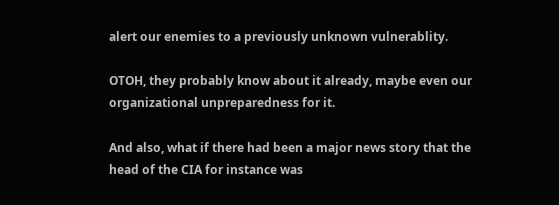alert our enemies to a previously unknown vulnerablity.

OTOH, they probably know about it already, maybe even our organizational unpreparedness for it.

And also, what if there had been a major news story that the head of the CIA for instance was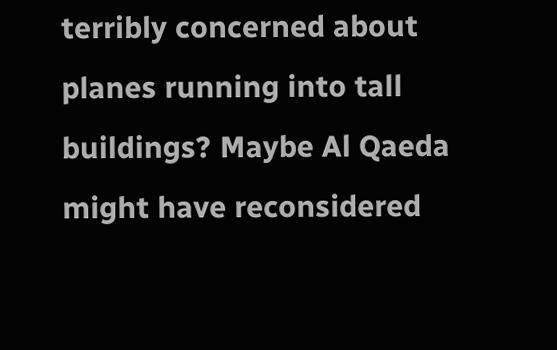terribly concerned about planes running into tall buildings? Maybe Al Qaeda might have reconsidered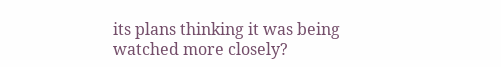its plans thinking it was being watched more closely?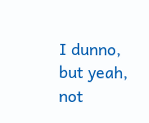I dunno, but yeah, not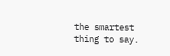the smartest thing to say.